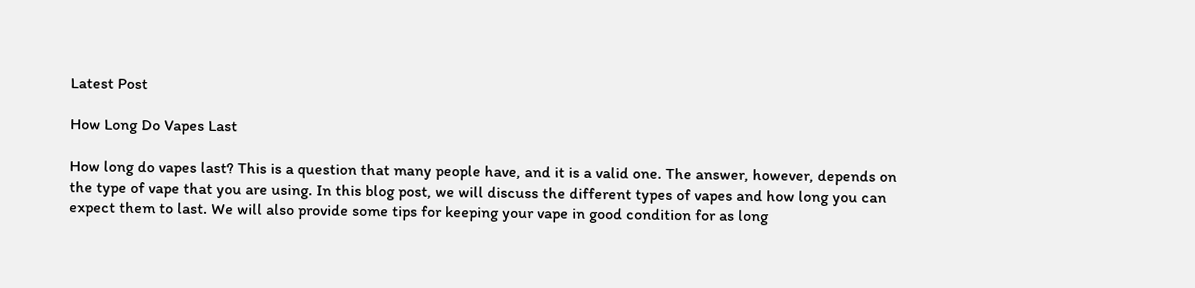Latest Post

How Long Do Vapes Last

How long do vapes last? This is a question that many people have, and it is a valid one. The answer, however, depends on the type of vape that you are using. In this blog post, we will discuss the different types of vapes and how long you can expect them to last. We will also provide some tips for keeping your vape in good condition for as long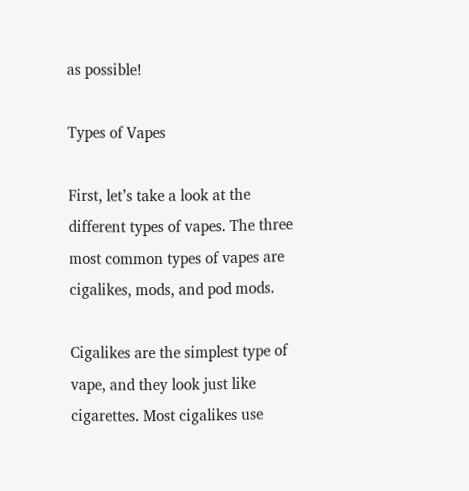as possible!

Types of Vapes

First, let’s take a look at the different types of vapes. The three most common types of vapes are cigalikes, mods, and pod mods.

Cigalikes are the simplest type of vape, and they look just like cigarettes. Most cigalikes use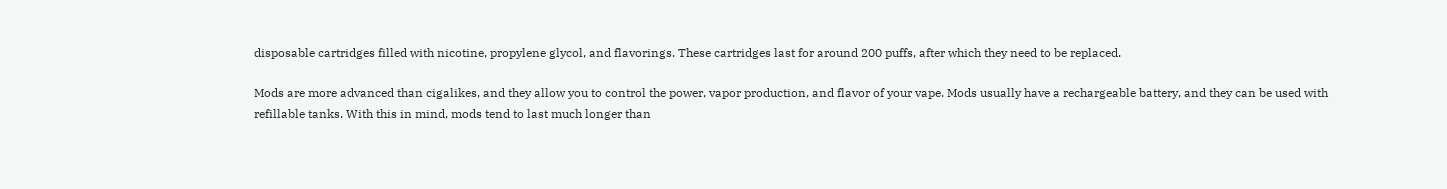disposable cartridges filled with nicotine, propylene glycol, and flavorings. These cartridges last for around 200 puffs, after which they need to be replaced.

Mods are more advanced than cigalikes, and they allow you to control the power, vapor production, and flavor of your vape. Mods usually have a rechargeable battery, and they can be used with refillable tanks. With this in mind, mods tend to last much longer than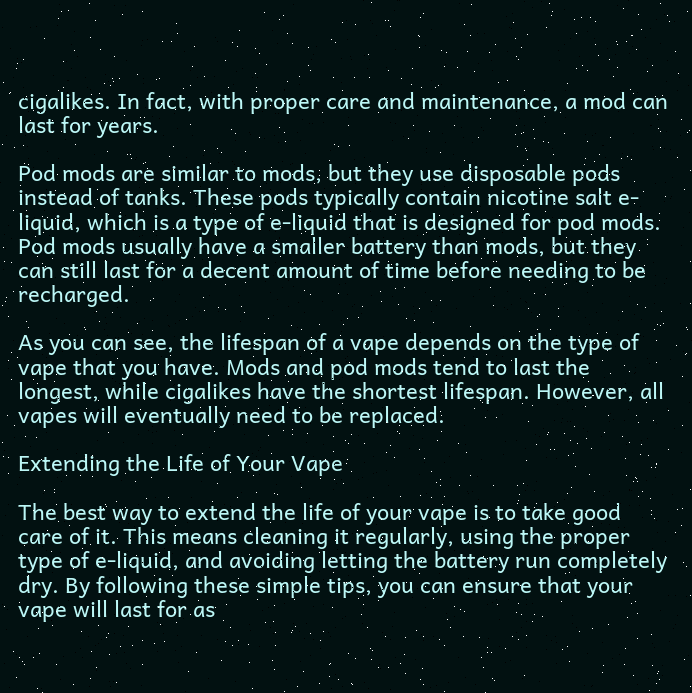cigalikes. In fact, with proper care and maintenance, a mod can last for years.

Pod mods are similar to mods, but they use disposable pods instead of tanks. These pods typically contain nicotine salt e-liquid, which is a type of e-liquid that is designed for pod mods. Pod mods usually have a smaller battery than mods, but they can still last for a decent amount of time before needing to be recharged.

As you can see, the lifespan of a vape depends on the type of vape that you have. Mods and pod mods tend to last the longest, while cigalikes have the shortest lifespan. However, all vapes will eventually need to be replaced.

Extending the Life of Your Vape

The best way to extend the life of your vape is to take good care of it. This means cleaning it regularly, using the proper type of e-liquid, and avoiding letting the battery run completely dry. By following these simple tips, you can ensure that your vape will last for as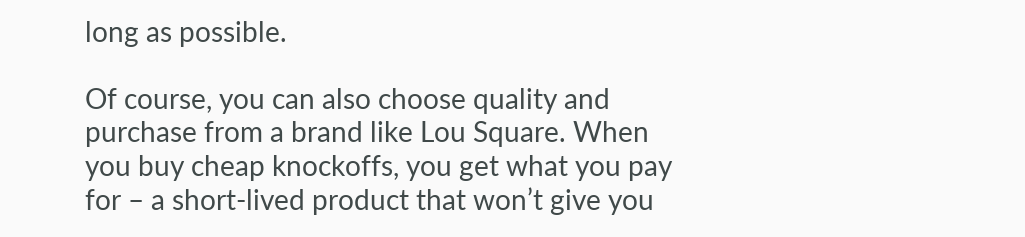long as possible.

Of course, you can also choose quality and purchase from a brand like Lou Square. When you buy cheap knockoffs, you get what you pay for – a short-lived product that won’t give you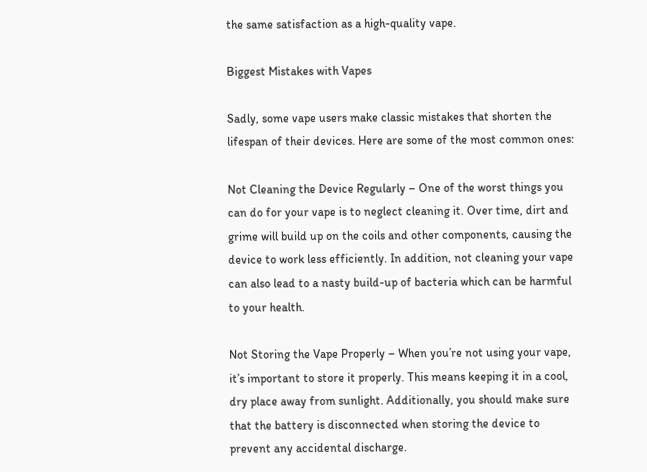the same satisfaction as a high-quality vape.

Biggest Mistakes with Vapes

Sadly, some vape users make classic mistakes that shorten the lifespan of their devices. Here are some of the most common ones:

Not Cleaning the Device Regularly – One of the worst things you can do for your vape is to neglect cleaning it. Over time, dirt and grime will build up on the coils and other components, causing the device to work less efficiently. In addition, not cleaning your vape can also lead to a nasty build-up of bacteria which can be harmful to your health.

Not Storing the Vape Properly – When you’re not using your vape, it’s important to store it properly. This means keeping it in a cool, dry place away from sunlight. Additionally, you should make sure that the battery is disconnected when storing the device to prevent any accidental discharge.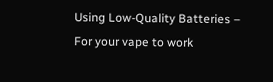Using Low-Quality Batteries – For your vape to work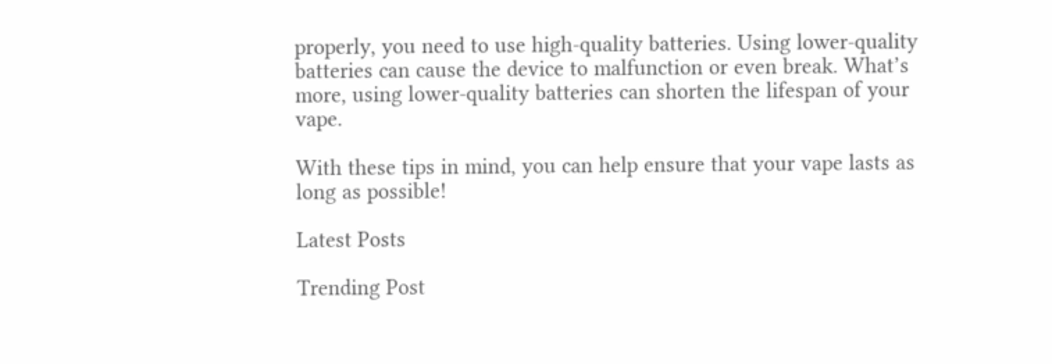properly, you need to use high-quality batteries. Using lower-quality batteries can cause the device to malfunction or even break. What’s more, using lower-quality batteries can shorten the lifespan of your vape.

With these tips in mind, you can help ensure that your vape lasts as long as possible!

Latest Posts

Trending Post